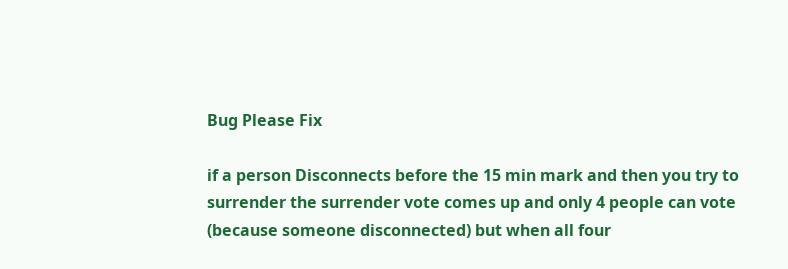Bug Please Fix

if a person Disconnects before the 15 min mark and then you try to surrender the surrender vote comes up and only 4 people can vote (because someone disconnected) but when all four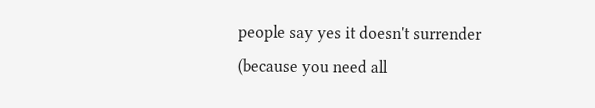people say yes it doesn't surrender (because you need all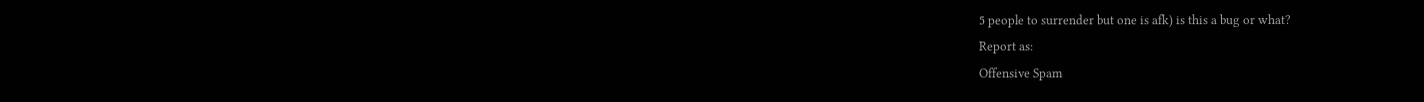5 people to surrender but one is afk) is this a bug or what?
Report as:
Offensive Spam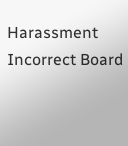Harassment Incorrect Board